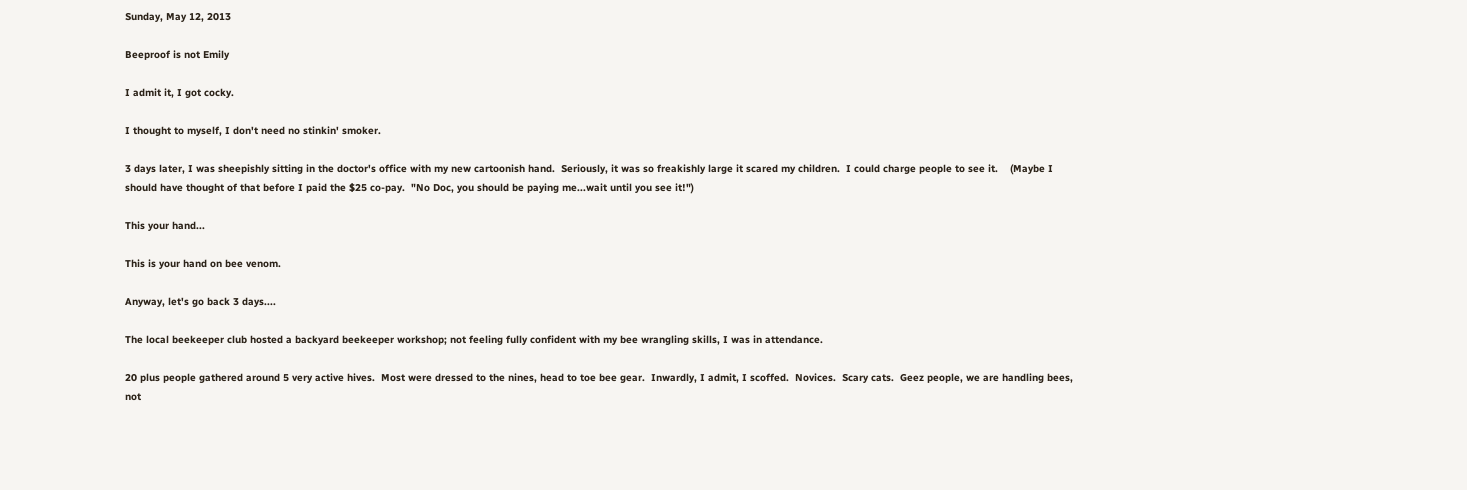Sunday, May 12, 2013

Beeproof is not Emily

I admit it, I got cocky.

I thought to myself, I don't need no stinkin' smoker.

3 days later, I was sheepishly sitting in the doctor's office with my new cartoonish hand.  Seriously, it was so freakishly large it scared my children.  I could charge people to see it.    (Maybe I should have thought of that before I paid the $25 co-pay.  "No Doc, you should be paying me...wait until you see it!")

This your hand...

This is your hand on bee venom.

Anyway, let's go back 3 days....

The local beekeeper club hosted a backyard beekeeper workshop; not feeling fully confident with my bee wrangling skills, I was in attendance.

20 plus people gathered around 5 very active hives.  Most were dressed to the nines, head to toe bee gear.  Inwardly, I admit, I scoffed.  Novices.  Scary cats.  Geez people, we are handling bees, not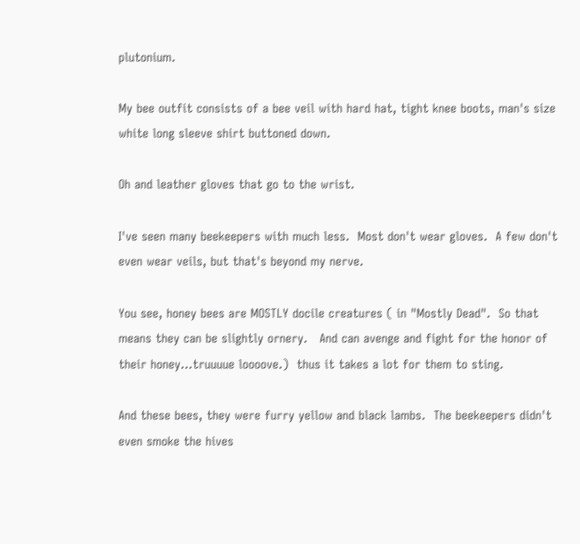plutonium.

My bee outfit consists of a bee veil with hard hat, tight knee boots, man's size white long sleeve shirt buttoned down.

Oh and leather gloves that go to the wrist.

I've seen many beekeepers with much less.  Most don't wear gloves.  A few don't even wear veils, but that's beyond my nerve.

You see, honey bees are MOSTLY docile creatures ( in "Mostly Dead".  So that means they can be slightly ornery.   And can avenge and fight for the honor of their honey...truuuue loooove.)  thus it takes a lot for them to sting.

And these bees, they were furry yellow and black lambs.  The beekeepers didn't even smoke the hives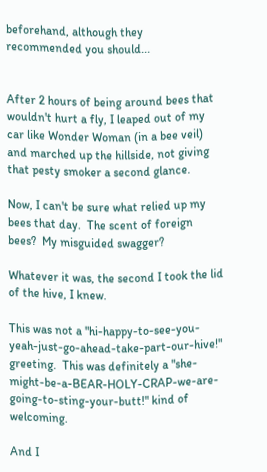beforehand, although they recommended you should...


After 2 hours of being around bees that wouldn't hurt a fly, I leaped out of my car like Wonder Woman (in a bee veil) and marched up the hillside, not giving that pesty smoker a second glance.

Now, I can't be sure what relied up my bees that day.  The scent of foreign bees?  My misguided swagger?

Whatever it was, the second I took the lid of the hive, I knew.

This was not a "hi-happy-to-see-you-yeah-just-go-ahead-take-part-our-hive!" greeting.  This was definitely a "she-might-be-a-BEAR-HOLY-CRAP-we-are-going-to-sting-your-butt!" kind of welcoming.

And I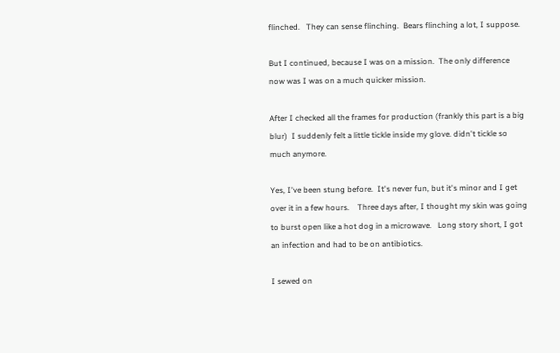flinched.   They can sense flinching.  Bears flinching a lot, I suppose.

But I continued, because I was on a mission.  The only difference now was I was on a much quicker mission.

After I checked all the frames for production (frankly this part is a big blur)  I suddenly felt a little tickle inside my glove. didn't tickle so much anymore.

Yes, I've been stung before.  It's never fun, but it's minor and I get over it in a few hours.    Three days after, I thought my skin was going to burst open like a hot dog in a microwave.   Long story short, I got an infection and had to be on antibiotics.

I sewed on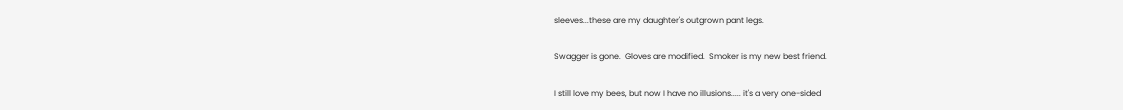sleeves...these are my daughter's outgrown pant legs.

Swagger is gone.  Gloves are modified.  Smoker is my new best friend.

I still love my bees, but now I have no illusions..... it's a very one-sided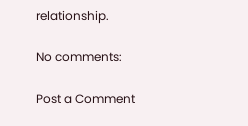relationship.

No comments:

Post a Comment